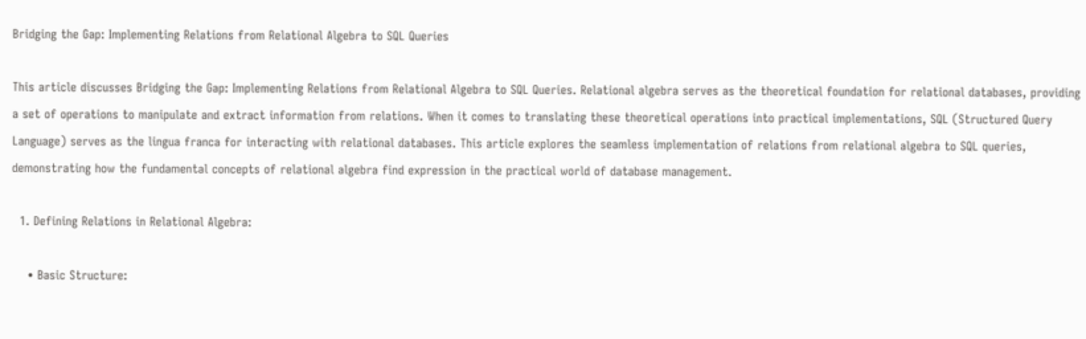Bridging the Gap: Implementing Relations from Relational Algebra to SQL Queries

This article discusses Bridging the Gap: Implementing Relations from Relational Algebra to SQL Queries. Relational algebra serves as the theoretical foundation for relational databases, providing a set of operations to manipulate and extract information from relations. When it comes to translating these theoretical operations into practical implementations, SQL (Structured Query Language) serves as the lingua franca for interacting with relational databases. This article explores the seamless implementation of relations from relational algebra to SQL queries, demonstrating how the fundamental concepts of relational algebra find expression in the practical world of database management.

  1. Defining Relations in Relational Algebra:

    • Basic Structure: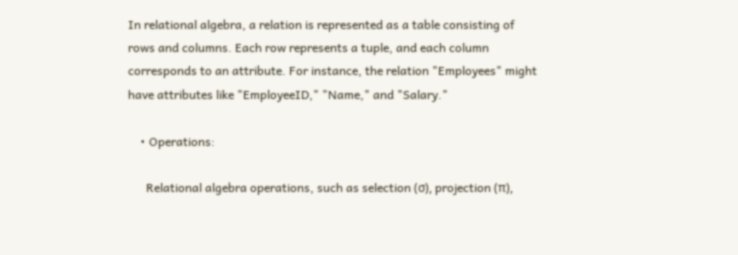In relational algebra, a relation is represented as a table consisting of rows and columns. Each row represents a tuple, and each column corresponds to an attribute. For instance, the relation "Employees" might have attributes like "EmployeeID," "Name," and "Salary."

    • Operations:

      Relational algebra operations, such as selection (σ), projection (π),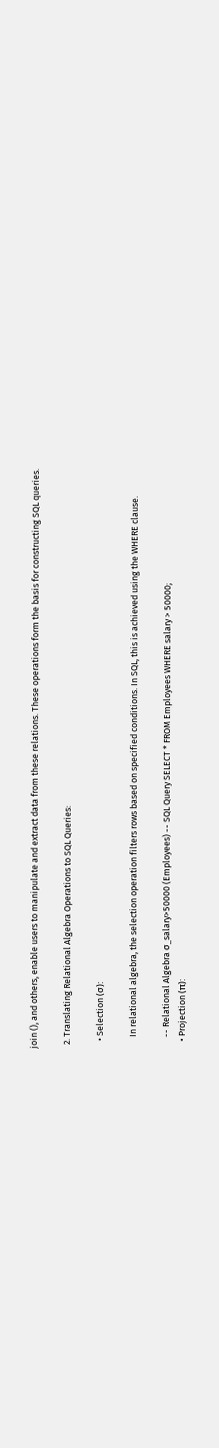join (), and others, enable users to manipulate and extract data from these relations. These operations form the basis for constructing SQL queries.

  2. Translating Relational Algebra Operations to SQL Queries:

    • Selection (σ):

      In relational algebra, the selection operation filters rows based on specified conditions. In SQL, this is achieved using the WHERE clause.

      -- Relational Algebra σ_salary>50000 (Employees) -- SQL Query SELECT * FROM Employees WHERE salary > 50000;
    • Projection (π):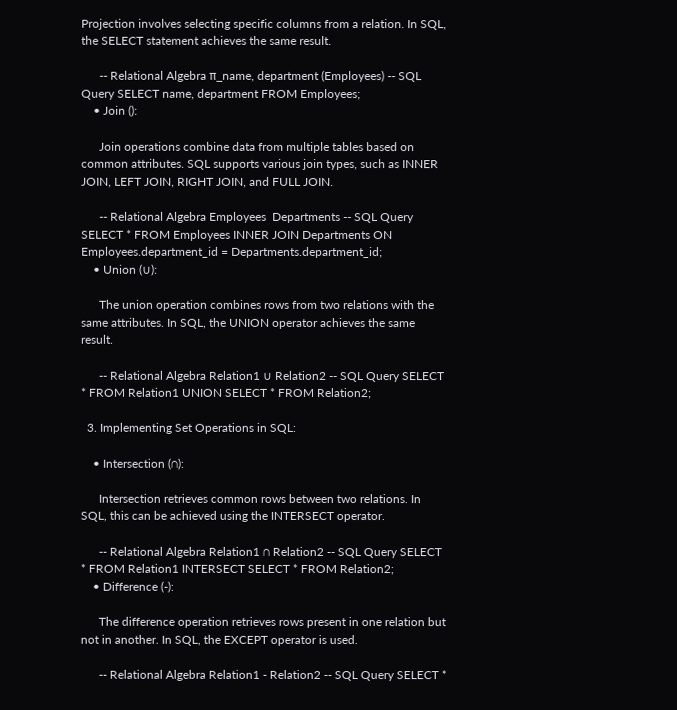Projection involves selecting specific columns from a relation. In SQL, the SELECT statement achieves the same result.

      -- Relational Algebra π_name, department (Employees) -- SQL Query SELECT name, department FROM Employees;
    • Join ():

      Join operations combine data from multiple tables based on common attributes. SQL supports various join types, such as INNER JOIN, LEFT JOIN, RIGHT JOIN, and FULL JOIN.

      -- Relational Algebra Employees  Departments -- SQL Query SELECT * FROM Employees INNER JOIN Departments ON Employees.department_id = Departments.department_id;
    • Union (∪):

      The union operation combines rows from two relations with the same attributes. In SQL, the UNION operator achieves the same result.

      -- Relational Algebra Relation1 ∪ Relation2 -- SQL Query SELECT * FROM Relation1 UNION SELECT * FROM Relation2;

  3. Implementing Set Operations in SQL:

    • Intersection (∩):

      Intersection retrieves common rows between two relations. In SQL, this can be achieved using the INTERSECT operator.

      -- Relational Algebra Relation1 ∩ Relation2 -- SQL Query SELECT * FROM Relation1 INTERSECT SELECT * FROM Relation2;
    • Difference (-):

      The difference operation retrieves rows present in one relation but not in another. In SQL, the EXCEPT operator is used.

      -- Relational Algebra Relation1 - Relation2 -- SQL Query SELECT *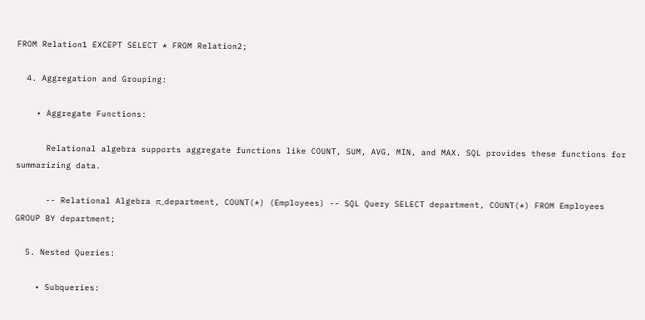FROM Relation1 EXCEPT SELECT * FROM Relation2;

  4. Aggregation and Grouping:

    • Aggregate Functions:

      Relational algebra supports aggregate functions like COUNT, SUM, AVG, MIN, and MAX. SQL provides these functions for summarizing data.

      -- Relational Algebra π_department, COUNT(*) (Employees) -- SQL Query SELECT department, COUNT(*) FROM Employees GROUP BY department;

  5. Nested Queries:

    • Subqueries: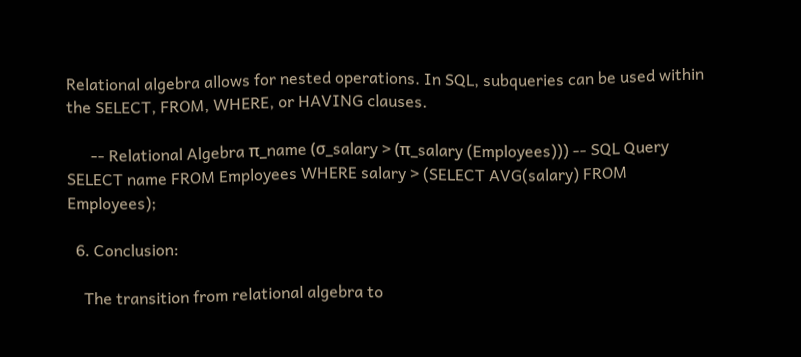Relational algebra allows for nested operations. In SQL, subqueries can be used within the SELECT, FROM, WHERE, or HAVING clauses.

      -- Relational Algebra π_name (σ_salary > (π_salary (Employees))) -- SQL Query SELECT name FROM Employees WHERE salary > (SELECT AVG(salary) FROM Employees);

  6. Conclusion:

    The transition from relational algebra to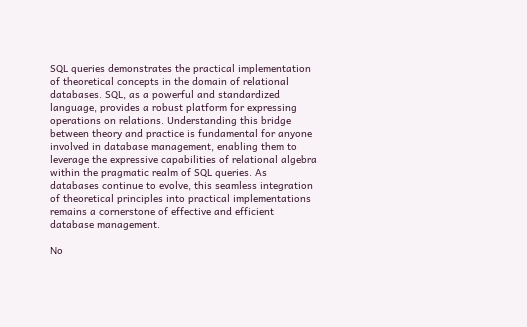SQL queries demonstrates the practical implementation of theoretical concepts in the domain of relational databases. SQL, as a powerful and standardized language, provides a robust platform for expressing operations on relations. Understanding this bridge between theory and practice is fundamental for anyone involved in database management, enabling them to leverage the expressive capabilities of relational algebra within the pragmatic realm of SQL queries. As databases continue to evolve, this seamless integration of theoretical principles into practical implementations remains a cornerstone of effective and efficient database management.

No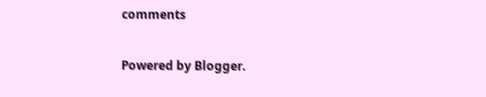comments

Powered by Blogger.